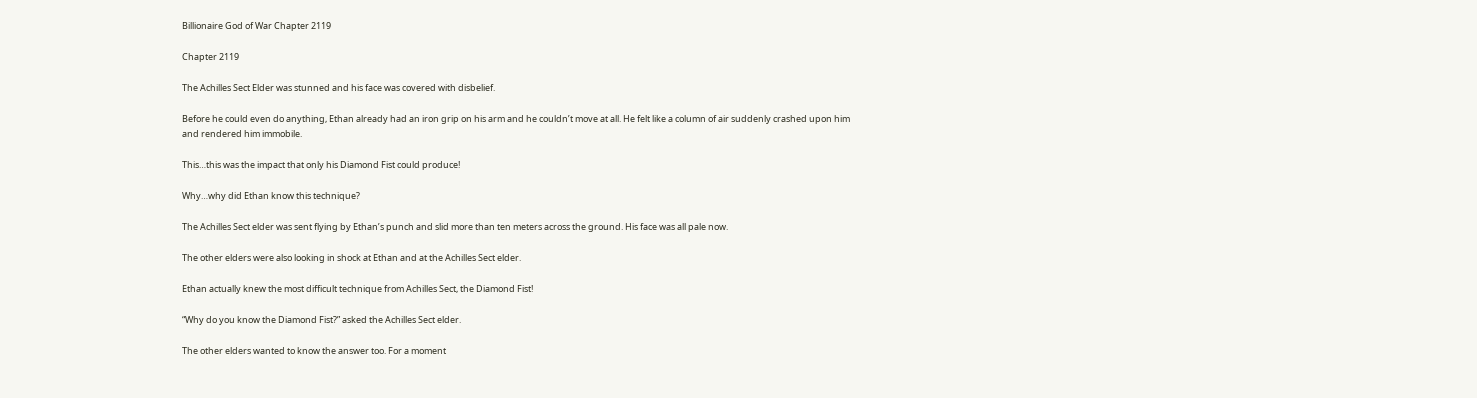Billionaire God of War Chapter 2119

Chapter 2119

The Achilles Sect Elder was stunned and his face was covered with disbelief.

Before he could even do anything, Ethan already had an iron grip on his arm and he couldn’t move at all. He felt like a column of air suddenly crashed upon him and rendered him immobile.

This…this was the impact that only his Diamond Fist could produce!

Why…why did Ethan know this technique?

The Achilles Sect elder was sent flying by Ethan’s punch and slid more than ten meters across the ground. His face was all pale now.

The other elders were also looking in shock at Ethan and at the Achilles Sect elder.

Ethan actually knew the most difficult technique from Achilles Sect, the Diamond Fist!

“Why do you know the Diamond Fist?” asked the Achilles Sect elder.

The other elders wanted to know the answer too. For a moment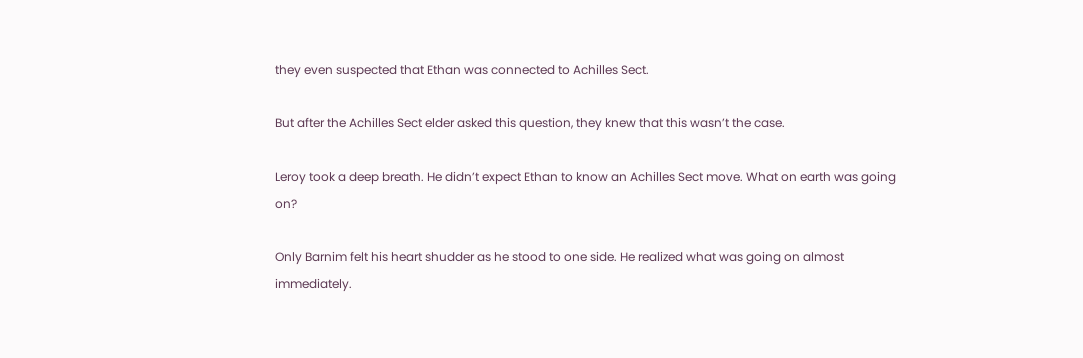they even suspected that Ethan was connected to Achilles Sect.

But after the Achilles Sect elder asked this question, they knew that this wasn’t the case.

Leroy took a deep breath. He didn’t expect Ethan to know an Achilles Sect move. What on earth was going on?

Only Barnim felt his heart shudder as he stood to one side. He realized what was going on almost immediately.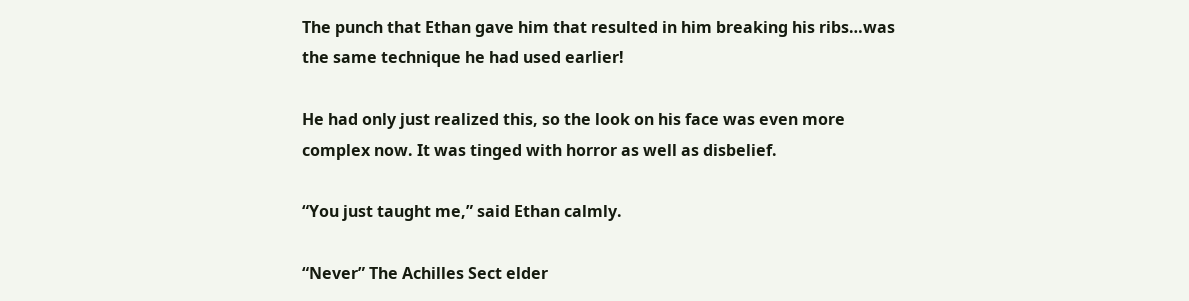The punch that Ethan gave him that resulted in him breaking his ribs…was the same technique he had used earlier!

He had only just realized this, so the look on his face was even more complex now. It was tinged with horror as well as disbelief.

“You just taught me,” said Ethan calmly.

“Never” The Achilles Sect elder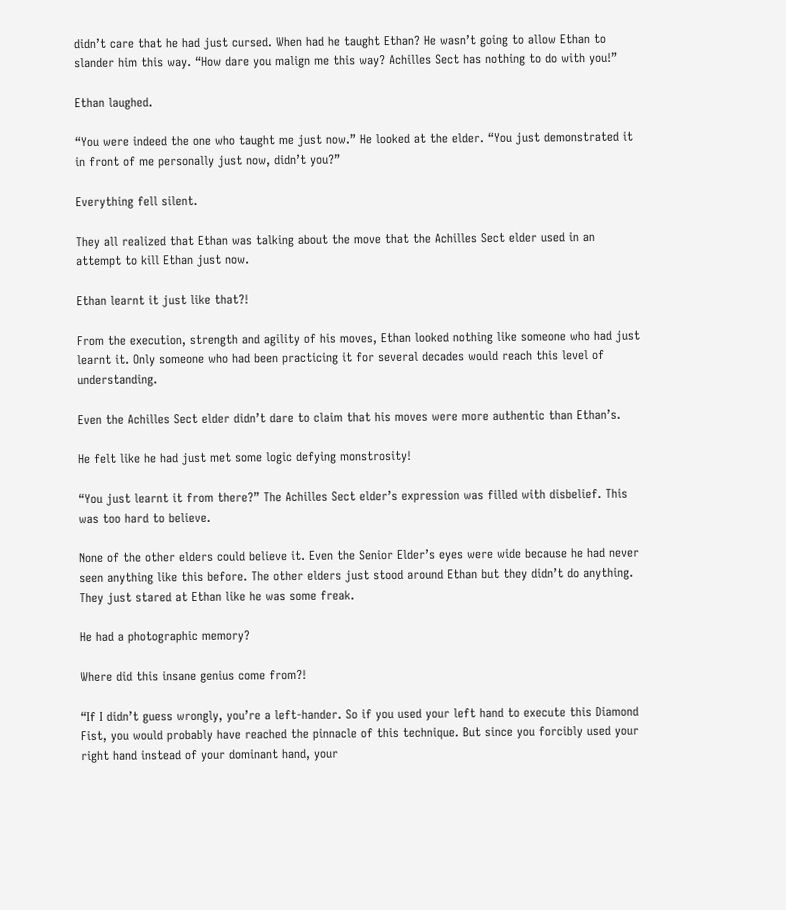didn’t care that he had just cursed. When had he taught Ethan? He wasn’t going to allow Ethan to slander him this way. “How dare you malign me this way? Achilles Sect has nothing to do with you!”

Ethan laughed.

“You were indeed the one who taught me just now.” He looked at the elder. “You just demonstrated it in front of me personally just now, didn’t you?”

Everything fell silent.

They all realized that Ethan was talking about the move that the Achilles Sect elder used in an attempt to kill Ethan just now.

Ethan learnt it just like that?!

From the execution, strength and agility of his moves, Ethan looked nothing like someone who had just learnt it. Only someone who had been practicing it for several decades would reach this level of understanding.

Even the Achilles Sect elder didn’t dare to claim that his moves were more authentic than Ethan’s.

He felt like he had just met some logic defying monstrosity!

“You just learnt it from there?” The Achilles Sect elder’s expression was filled with disbelief. This was too hard to believe.

None of the other elders could believe it. Even the Senior Elder’s eyes were wide because he had never seen anything like this before. The other elders just stood around Ethan but they didn’t do anything. They just stared at Ethan like he was some freak.

He had a photographic memory?

Where did this insane genius come from?!

“If I didn’t guess wrongly, you’re a left-hander. So if you used your left hand to execute this Diamond Fist, you would probably have reached the pinnacle of this technique. But since you forcibly used your right hand instead of your dominant hand, your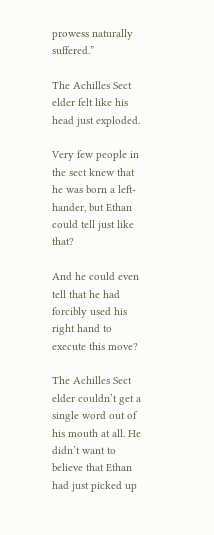prowess naturally suffered.”

The Achilles Sect elder felt like his head just exploded.

Very few people in the sect knew that he was born a left-hander, but Ethan could tell just like that?

And he could even tell that he had forcibly used his right hand to execute this move?

The Achilles Sect elder couldn’t get a single word out of his mouth at all. He didn’t want to believe that Ethan had just picked up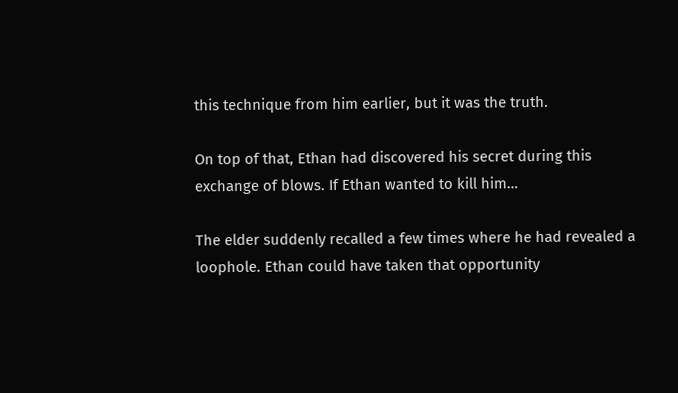this technique from him earlier, but it was the truth.

On top of that, Ethan had discovered his secret during this exchange of blows. If Ethan wanted to kill him…

The elder suddenly recalled a few times where he had revealed a loophole. Ethan could have taken that opportunity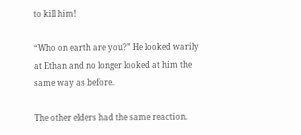to kill him!

“Who on earth are you?” He looked warily at Ethan and no longer looked at him the same way as before.

The other elders had the same reaction.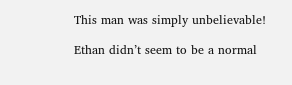This man was simply unbelievable!

Ethan didn’t seem to be a normal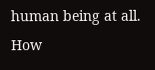human being at all. How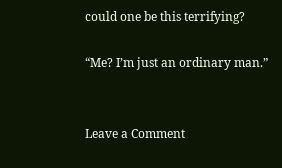could one be this terrifying?

“Me? I’m just an ordinary man.”


Leave a Comment